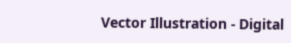Vector Illustration - Digital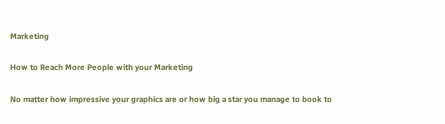Marketing

How to Reach More People with your Marketing

No matter how impressive your graphics are or how big a star you manage to book to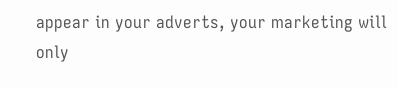appear in your adverts, your marketing will only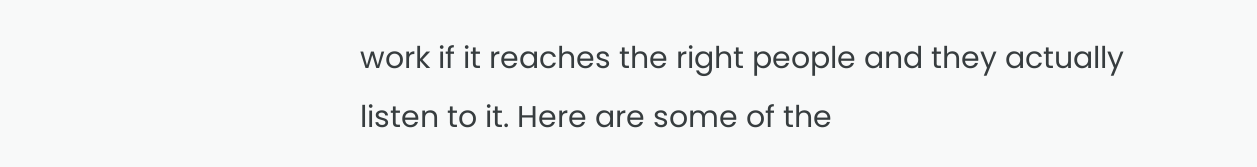work if it reaches the right people and they actually listen to it. Here are some of the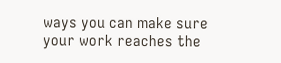ways you can make sure your work reaches the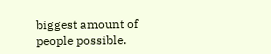biggest amount of people possible.